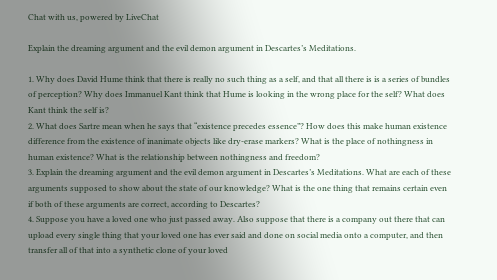Chat with us, powered by LiveChat

Explain the dreaming argument and the evil demon argument in Descartes’s Meditations.

1. Why does David Hume think that there is really no such thing as a self, and that all there is is a series of bundles of perception? Why does Immanuel Kant think that Hume is looking in the wrong place for the self? What does Kant think the self is?
2. What does Sartre mean when he says that “existence precedes essence”? How does this make human existence difference from the existence of inanimate objects like dry-erase markers? What is the place of nothingness in human existence? What is the relationship between nothingness and freedom?
3. Explain the dreaming argument and the evil demon argument in Descartes’s Meditations. What are each of these arguments supposed to show about the state of our knowledge? What is the one thing that remains certain even if both of these arguments are correct, according to Descartes?
4. Suppose you have a loved one who just passed away. Also suppose that there is a company out there that can upload every single thing that your loved one has ever said and done on social media onto a computer, and then transfer all of that into a synthetic clone of your loved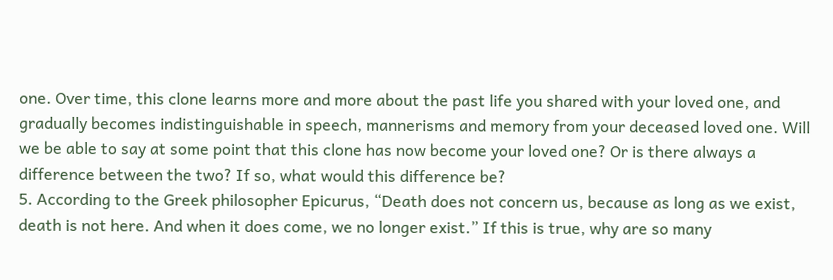one. Over time, this clone learns more and more about the past life you shared with your loved one, and gradually becomes indistinguishable in speech, mannerisms and memory from your deceased loved one. Will we be able to say at some point that this clone has now become your loved one? Or is there always a difference between the two? If so, what would this difference be?
5. According to the Greek philosopher Epicurus, “Death does not concern us, because as long as we exist, death is not here. And when it does come, we no longer exist.” If this is true, why are so many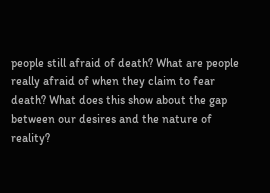people still afraid of death? What are people really afraid of when they claim to fear death? What does this show about the gap between our desires and the nature of reality?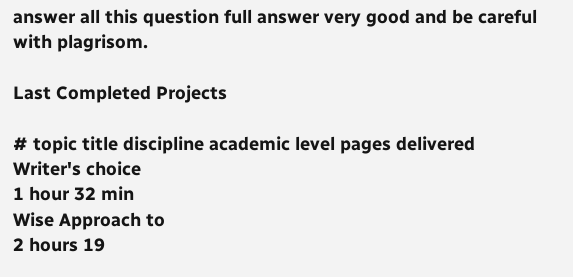answer all this question full answer very good and be careful with plagrisom.

Last Completed Projects

# topic title discipline academic level pages delivered
Writer's choice
1 hour 32 min
Wise Approach to
2 hours 19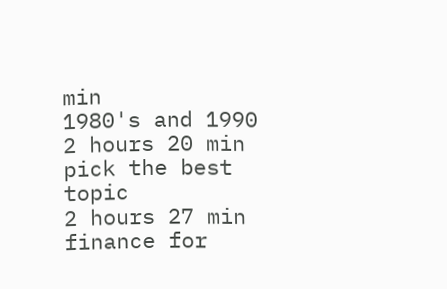min
1980's and 1990
2 hours 20 min
pick the best topic
2 hours 27 min
finance for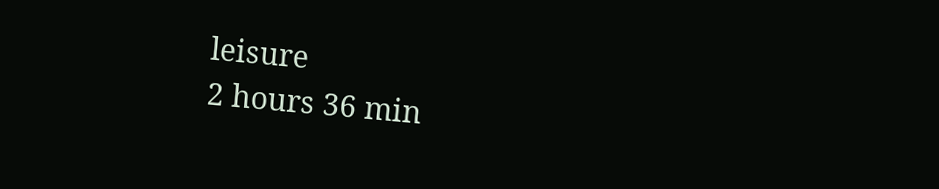leisure
2 hours 36 min